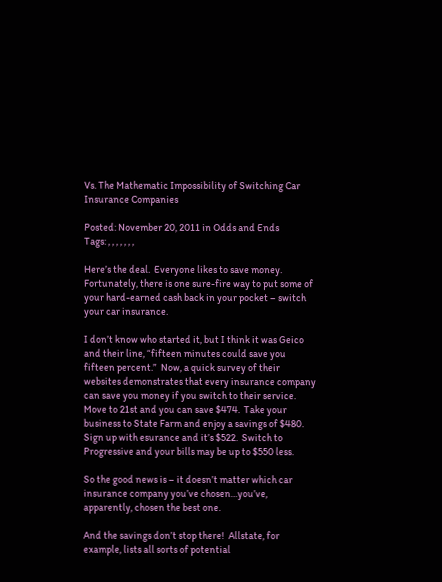Vs. The Mathematic Impossibility of Switching Car Insurance Companies

Posted: November 20, 2011 in Odds and Ends
Tags: , , , , , , ,

Here’s the deal.  Everyone likes to save money.  Fortunately, there is one sure-fire way to put some of your hard-earned cash back in your pocket – switch your car insurance.

I don’t know who started it, but I think it was Geico and their line, “fifteen minutes could save you fifteen percent.”  Now, a quick survey of their websites demonstrates that every insurance company can save you money if you switch to their service.  Move to 21st and you can save $474.  Take your business to State Farm and enjoy a savings of $480.  Sign up with esurance and it’s $522.  Switch to Progressive and your bills may be up to $550 less.

So the good news is – it doesn’t matter which car insurance company you’ve chosen…you’ve, apparently, chosen the best one.

And the savings don’t stop there!  Allstate, for example, lists all sorts of potential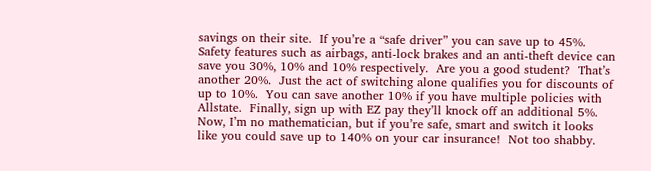savings on their site.  If you’re a “safe driver” you can save up to 45%.  Safety features such as airbags, anti-lock brakes and an anti-theft device can save you 30%, 10% and 10% respectively.  Are you a good student?  That’s another 20%.  Just the act of switching alone qualifies you for discounts of up to 10%.  You can save another 10% if you have multiple policies with Allstate.  Finally, sign up with EZ pay they’ll knock off an additional 5%.  Now, I’m no mathematician, but if you’re safe, smart and switch it looks like you could save up to 140% on your car insurance!  Not too shabby.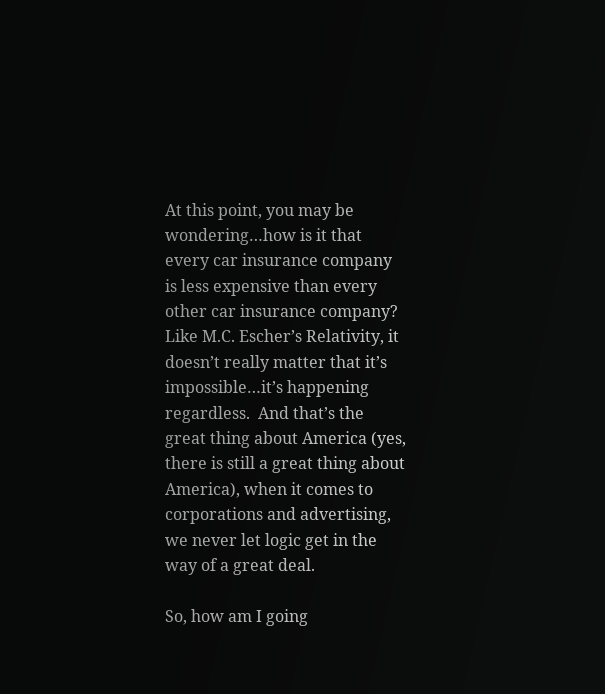At this point, you may be wondering…how is it that every car insurance company is less expensive than every other car insurance company?  Like M.C. Escher’s Relativity, it doesn’t really matter that it’s impossible…it’s happening regardless.  And that’s the great thing about America (yes, there is still a great thing about America), when it comes to corporations and advertising, we never let logic get in the way of a great deal.

So, how am I going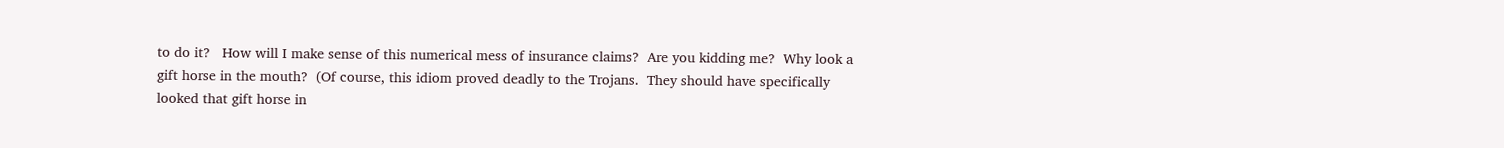to do it?   How will I make sense of this numerical mess of insurance claims?  Are you kidding me?  Why look a gift horse in the mouth?  (Of course, this idiom proved deadly to the Trojans.  They should have specifically looked that gift horse in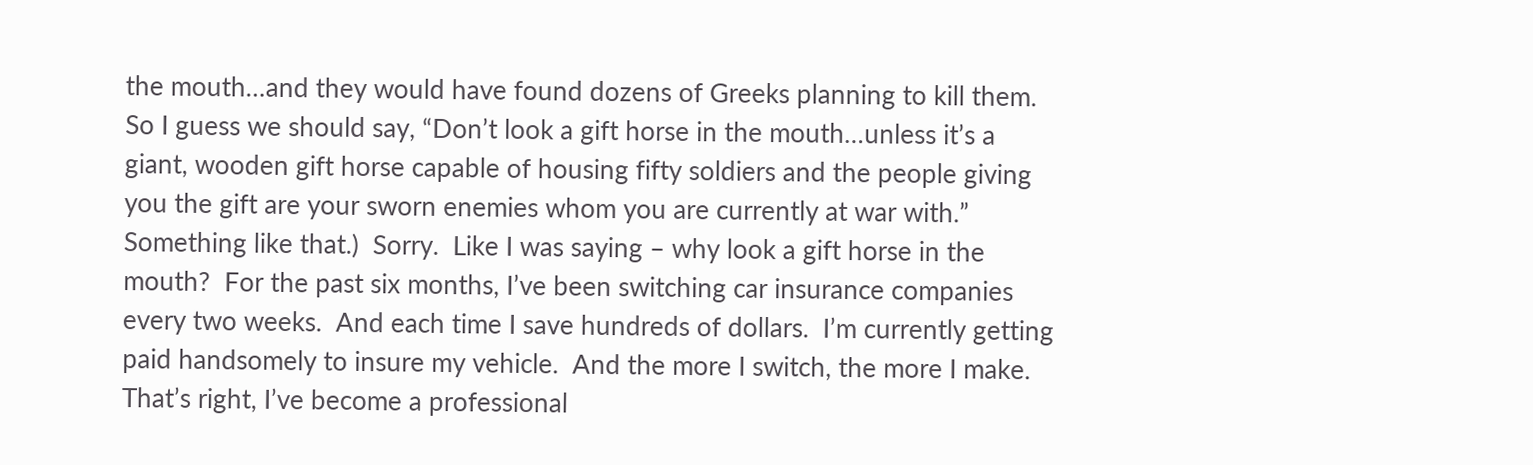the mouth…and they would have found dozens of Greeks planning to kill them.  So I guess we should say, “Don’t look a gift horse in the mouth…unless it’s a giant, wooden gift horse capable of housing fifty soldiers and the people giving you the gift are your sworn enemies whom you are currently at war with.”  Something like that.)  Sorry.  Like I was saying – why look a gift horse in the mouth?  For the past six months, I’ve been switching car insurance companies every two weeks.  And each time I save hundreds of dollars.  I’m currently getting paid handsomely to insure my vehicle.  And the more I switch, the more I make.  That’s right, I’ve become a professional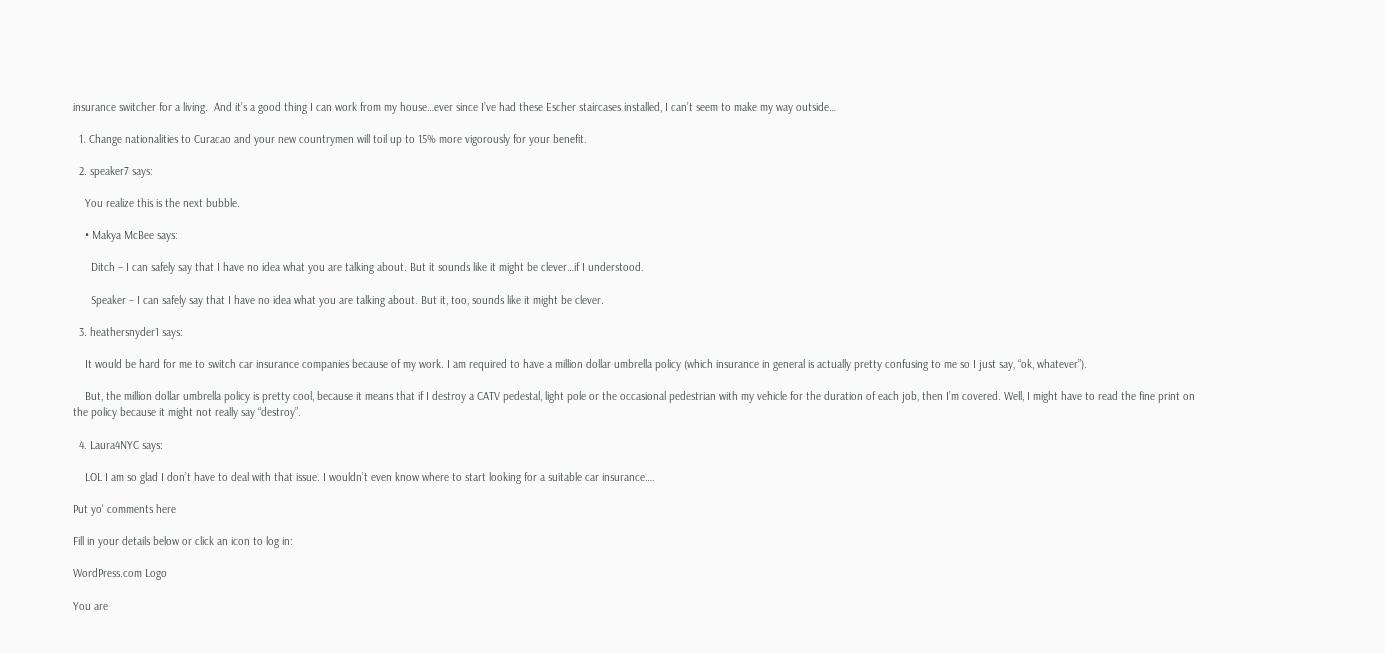insurance switcher for a living.  And it’s a good thing I can work from my house…ever since I’ve had these Escher staircases installed, I can’t seem to make my way outside…

  1. Change nationalities to Curacao and your new countrymen will toil up to 15% more vigorously for your benefit.

  2. speaker7 says:

    You realize this is the next bubble.

    • Makya McBee says:

      Ditch – I can safely say that I have no idea what you are talking about. But it sounds like it might be clever…if I understood.

      Speaker – I can safely say that I have no idea what you are talking about. But it, too, sounds like it might be clever.

  3. heathersnyder1 says:

    It would be hard for me to switch car insurance companies because of my work. I am required to have a million dollar umbrella policy (which insurance in general is actually pretty confusing to me so I just say, “ok, whatever”).

    But, the million dollar umbrella policy is pretty cool, because it means that if I destroy a CATV pedestal, light pole or the occasional pedestrian with my vehicle for the duration of each job, then I’m covered. Well, I might have to read the fine print on the policy because it might not really say “destroy”.

  4. Laura4NYC says:

    LOL I am so glad I don’t have to deal with that issue. I wouldn’t even know where to start looking for a suitable car insurance….

Put yo' comments here

Fill in your details below or click an icon to log in:

WordPress.com Logo

You are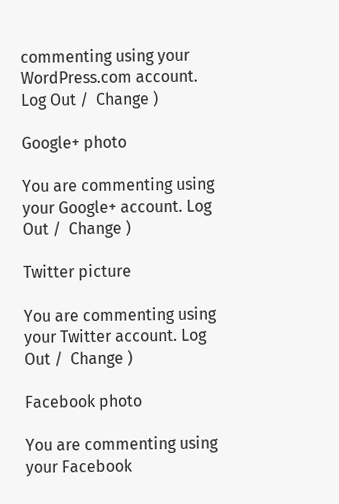commenting using your WordPress.com account. Log Out /  Change )

Google+ photo

You are commenting using your Google+ account. Log Out /  Change )

Twitter picture

You are commenting using your Twitter account. Log Out /  Change )

Facebook photo

You are commenting using your Facebook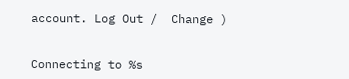account. Log Out /  Change )


Connecting to %s